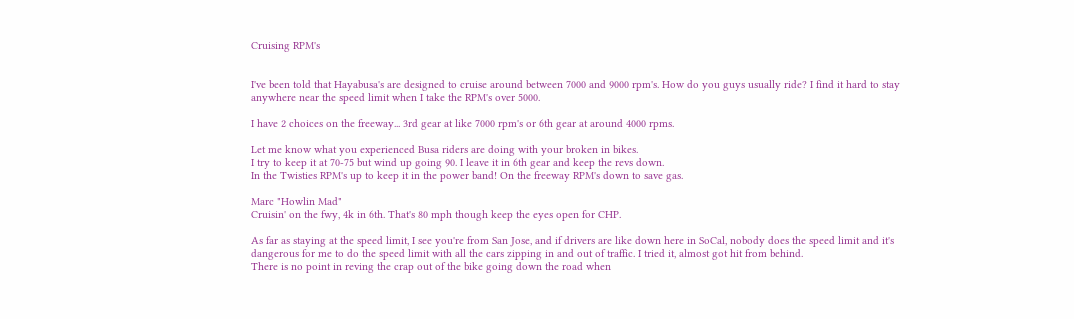Cruising RPM's


I've been told that Hayabusa's are designed to cruise around between 7000 and 9000 rpm's. How do you guys usually ride? I find it hard to stay anywhere near the speed limit when I take the RPM's over 5000.

I have 2 choices on the freeway... 3rd gear at like 7000 rpm's or 6th gear at around 4000 rpms.

Let me know what you experienced Busa riders are doing with your broken in bikes.
I try to keep it at 70-75 but wind up going 90. I leave it in 6th gear and keep the revs down.
In the Twisties RPM's up to keep it in the power band! On the freeway RPM's down to save gas.

Marc "Howlin Mad"
Cruisin' on the fwy, 4k in 6th. That's 80 mph though keep the eyes open for CHP.

As far as staying at the speed limit, I see you're from San Jose, and if drivers are like down here in SoCal, nobody does the speed limit and it's dangerous for me to do the speed limit with all the cars zipping in and out of traffic. I tried it, almost got hit from behind.
There is no point in reving the crap out of the bike going down the road when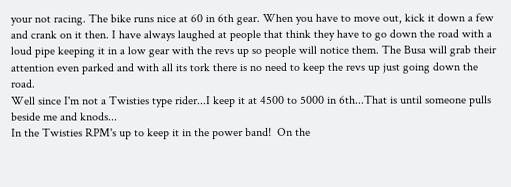your not racing. The bike runs nice at 60 in 6th gear. When you have to move out, kick it down a few and crank on it then. I have always laughed at people that think they have to go down the road with a loud pipe keeping it in a low gear with the revs up so people will notice them. The Busa will grab their attention even parked and with all its tork there is no need to keep the revs up just going down the road.
Well since I'm not a Twisties type rider...I keep it at 4500 to 5000 in 6th...That is until someone pulls beside me and knods...
In the Twisties RPM's up to keep it in the power band!  On the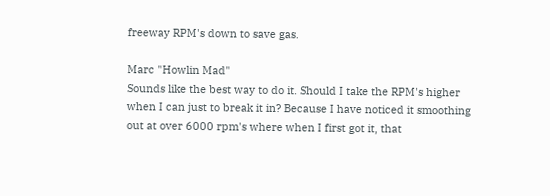freeway RPM's down to save gas.

Marc "Howlin Mad"
Sounds like the best way to do it. Should I take the RPM's higher when I can just to break it in? Because I have noticed it smoothing out at over 6000 rpm's where when I first got it, that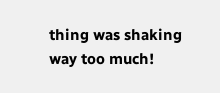thing was shaking way too much!